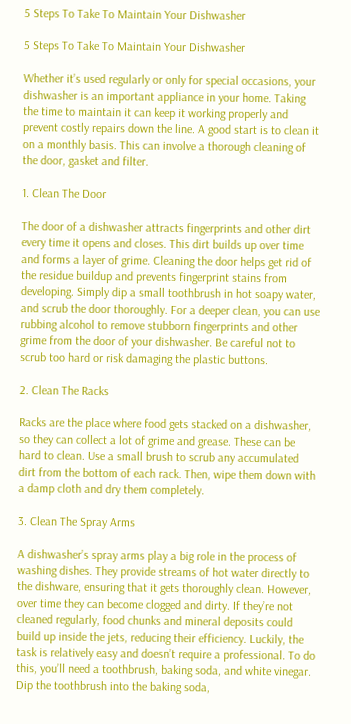5 Steps To Take To Maintain Your Dishwasher

5 Steps To Take To Maintain Your Dishwasher

Whether it’s used regularly or only for special occasions, your dishwasher is an important appliance in your home. Taking the time to maintain it can keep it working properly and prevent costly repairs down the line. A good start is to clean it on a monthly basis. This can involve a thorough cleaning of the door, gasket and filter.

1. Clean The Door

The door of a dishwasher attracts fingerprints and other dirt every time it opens and closes. This dirt builds up over time and forms a layer of grime. Cleaning the door helps get rid of the residue buildup and prevents fingerprint stains from developing. Simply dip a small toothbrush in hot soapy water, and scrub the door thoroughly. For a deeper clean, you can use rubbing alcohol to remove stubborn fingerprints and other grime from the door of your dishwasher. Be careful not to scrub too hard or risk damaging the plastic buttons.

2. Clean The Racks

Racks are the place where food gets stacked on a dishwasher, so they can collect a lot of grime and grease. These can be hard to clean. Use a small brush to scrub any accumulated dirt from the bottom of each rack. Then, wipe them down with a damp cloth and dry them completely.

3. Clean The Spray Arms

A dishwasher’s spray arms play a big role in the process of washing dishes. They provide streams of hot water directly to the dishware, ensuring that it gets thoroughly clean. However, over time they can become clogged and dirty. If they’re not cleaned regularly, food chunks and mineral deposits could build up inside the jets, reducing their efficiency. Luckily, the task is relatively easy and doesn’t require a professional. To do this, you’ll need a toothbrush, baking soda, and white vinegar. Dip the toothbrush into the baking soda,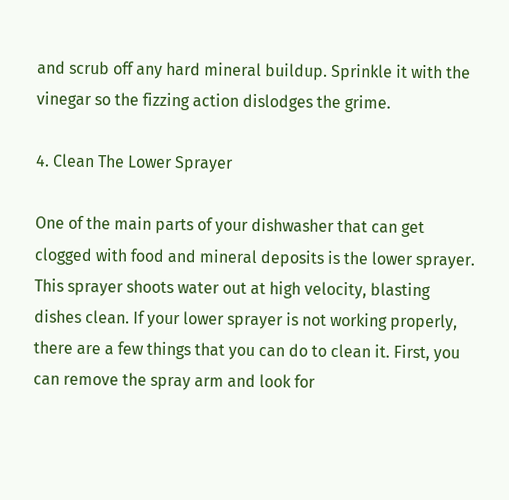and scrub off any hard mineral buildup. Sprinkle it with the vinegar so the fizzing action dislodges the grime.

4. Clean The Lower Sprayer

One of the main parts of your dishwasher that can get clogged with food and mineral deposits is the lower sprayer. This sprayer shoots water out at high velocity, blasting dishes clean. If your lower sprayer is not working properly, there are a few things that you can do to clean it. First, you can remove the spray arm and look for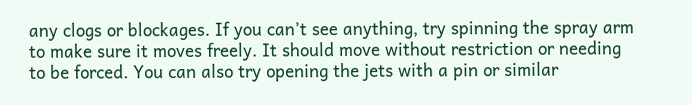any clogs or blockages. If you can’t see anything, try spinning the spray arm to make sure it moves freely. It should move without restriction or needing to be forced. You can also try opening the jets with a pin or similar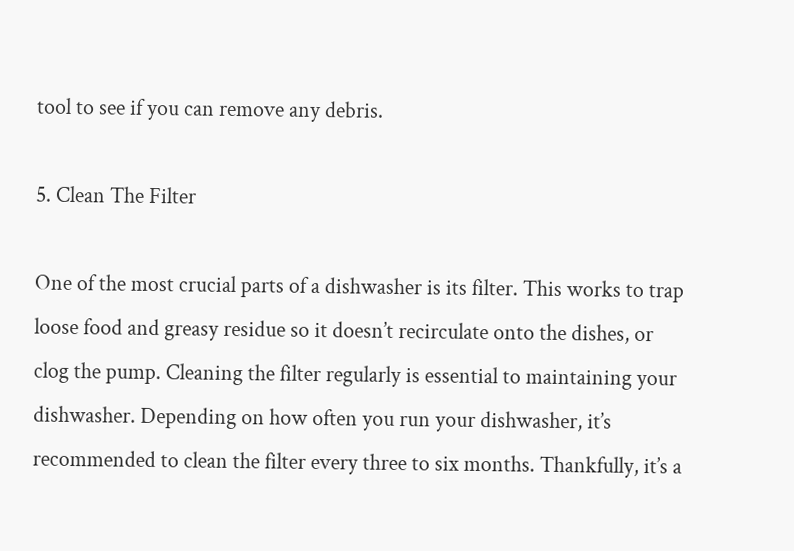tool to see if you can remove any debris.

5. Clean The Filter

One of the most crucial parts of a dishwasher is its filter. This works to trap loose food and greasy residue so it doesn’t recirculate onto the dishes, or clog the pump. Cleaning the filter regularly is essential to maintaining your dishwasher. Depending on how often you run your dishwasher, it’s recommended to clean the filter every three to six months. Thankfully, it’s a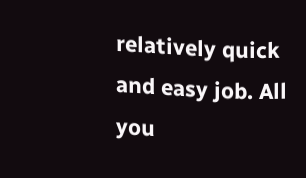relatively quick and easy job. All you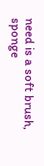need is a soft brush, sponge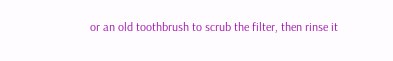or an old toothbrush to scrub the filter, then rinse it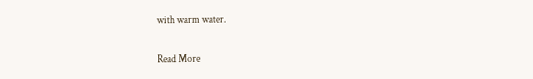with warm water.

Read More